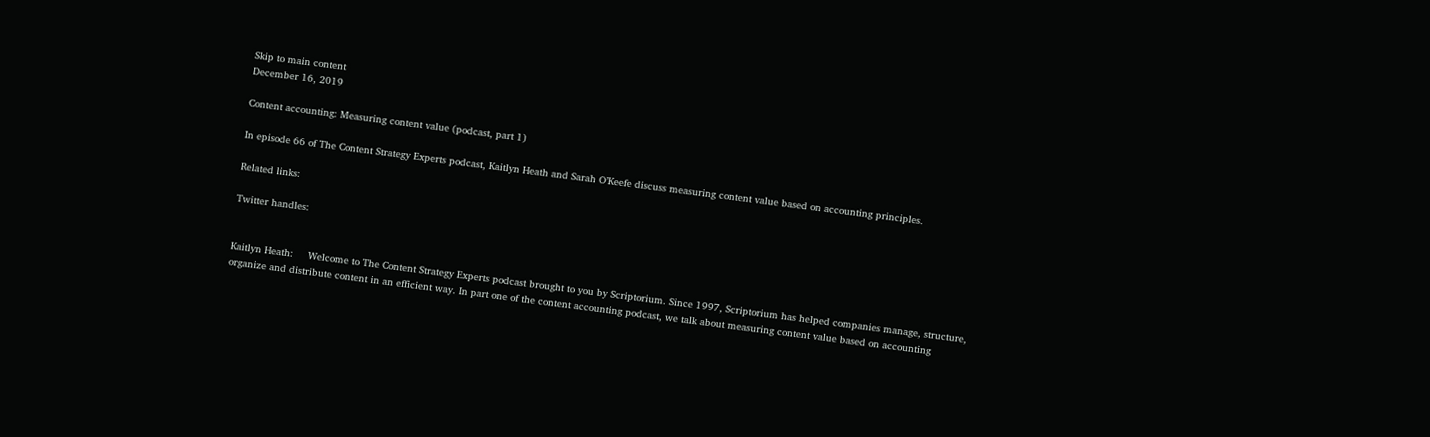Skip to main content
December 16, 2019

Content accounting: Measuring content value (podcast, part 1)

In episode 66 of The Content Strategy Experts podcast, Kaitlyn Heath and Sarah O’Keefe discuss measuring content value based on accounting principles.

Related links:

Twitter handles:


Kaitlyn Heath:     Welcome to The Content Strategy Experts podcast brought to you by Scriptorium. Since 1997, Scriptorium has helped companies manage, structure, organize and distribute content in an efficient way. In part one of the content accounting podcast, we talk about measuring content value based on accounting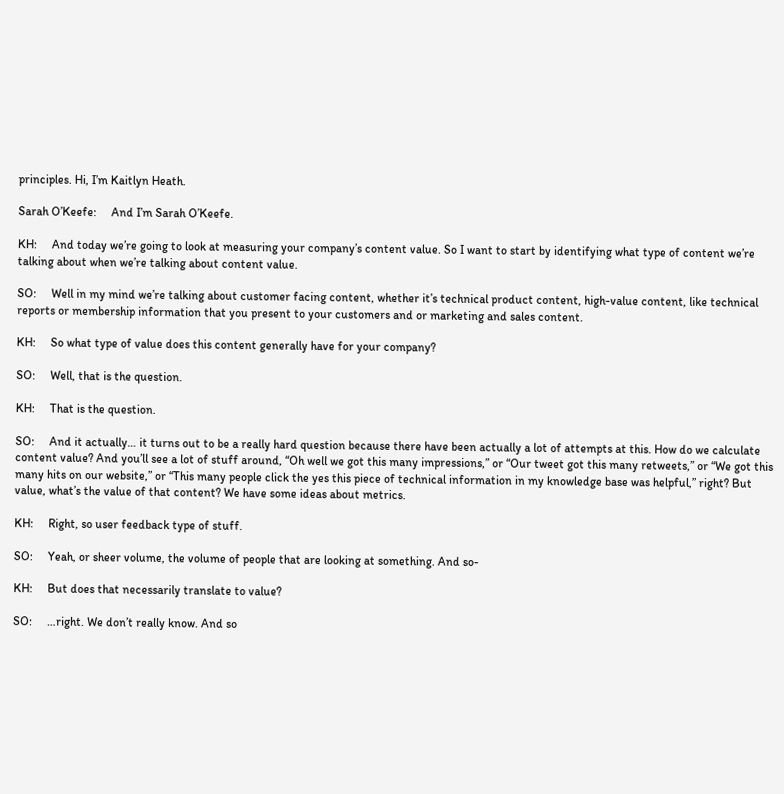principles. Hi, I’m Kaitlyn Heath.

Sarah O’Keefe:     And I’m Sarah O’Keefe.

KH:     And today we’re going to look at measuring your company’s content value. So I want to start by identifying what type of content we’re talking about when we’re talking about content value.

SO:     Well in my mind we’re talking about customer facing content, whether it’s technical product content, high-value content, like technical reports or membership information that you present to your customers and or marketing and sales content.

KH:     So what type of value does this content generally have for your company?

SO:     Well, that is the question.

KH:     That is the question.

SO:     And it actually… it turns out to be a really hard question because there have been actually a lot of attempts at this. How do we calculate content value? And you’ll see a lot of stuff around, “Oh well we got this many impressions,” or “Our tweet got this many retweets,” or “We got this many hits on our website,” or “This many people click the yes this piece of technical information in my knowledge base was helpful,” right? But value, what’s the value of that content? We have some ideas about metrics.

KH:     Right, so user feedback type of stuff.

SO:     Yeah, or sheer volume, the volume of people that are looking at something. And so-

KH:     But does that necessarily translate to value?

SO:     …right. We don’t really know. And so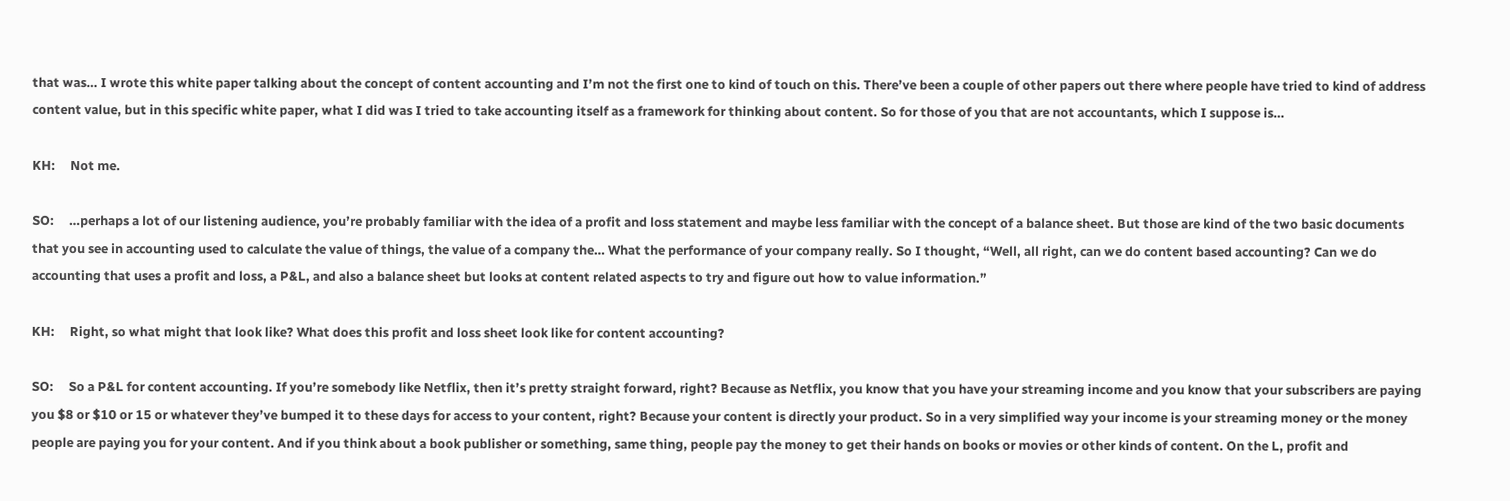that was… I wrote this white paper talking about the concept of content accounting and I’m not the first one to kind of touch on this. There’ve been a couple of other papers out there where people have tried to kind of address content value, but in this specific white paper, what I did was I tried to take accounting itself as a framework for thinking about content. So for those of you that are not accountants, which I suppose is…

KH:     Not me.

SO:     …perhaps a lot of our listening audience, you’re probably familiar with the idea of a profit and loss statement and maybe less familiar with the concept of a balance sheet. But those are kind of the two basic documents that you see in accounting used to calculate the value of things, the value of a company the… What the performance of your company really. So I thought, “Well, all right, can we do content based accounting? Can we do accounting that uses a profit and loss, a P&L, and also a balance sheet but looks at content related aspects to try and figure out how to value information.”

KH:     Right, so what might that look like? What does this profit and loss sheet look like for content accounting?

SO:     So a P&L for content accounting. If you’re somebody like Netflix, then it’s pretty straight forward, right? Because as Netflix, you know that you have your streaming income and you know that your subscribers are paying you $8 or $10 or 15 or whatever they’ve bumped it to these days for access to your content, right? Because your content is directly your product. So in a very simplified way your income is your streaming money or the money people are paying you for your content. And if you think about a book publisher or something, same thing, people pay the money to get their hands on books or movies or other kinds of content. On the L, profit and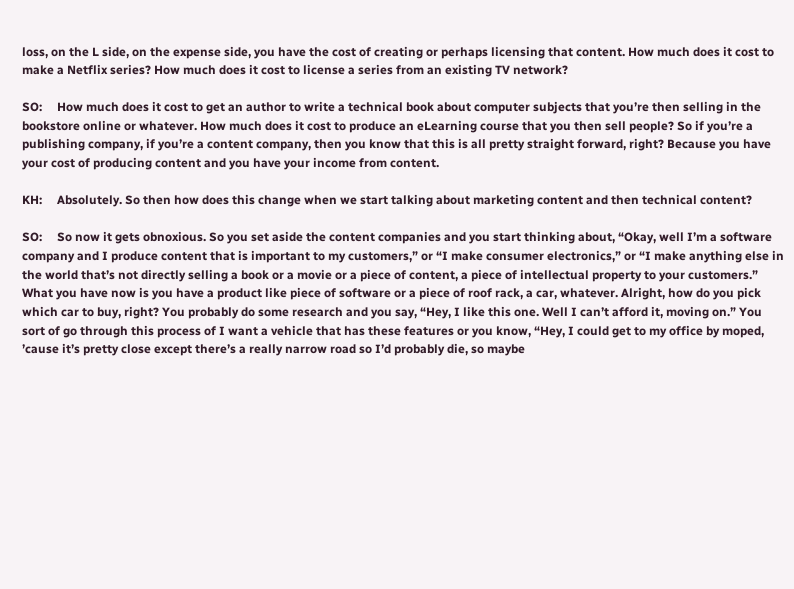loss, on the L side, on the expense side, you have the cost of creating or perhaps licensing that content. How much does it cost to make a Netflix series? How much does it cost to license a series from an existing TV network?

SO:     How much does it cost to get an author to write a technical book about computer subjects that you’re then selling in the bookstore online or whatever. How much does it cost to produce an eLearning course that you then sell people? So if you’re a publishing company, if you’re a content company, then you know that this is all pretty straight forward, right? Because you have your cost of producing content and you have your income from content.

KH:     Absolutely. So then how does this change when we start talking about marketing content and then technical content?

SO:     So now it gets obnoxious. So you set aside the content companies and you start thinking about, “Okay, well I’m a software company and I produce content that is important to my customers,” or “I make consumer electronics,” or “I make anything else in the world that’s not directly selling a book or a movie or a piece of content, a piece of intellectual property to your customers.” What you have now is you have a product like piece of software or a piece of roof rack, a car, whatever. Alright, how do you pick which car to buy, right? You probably do some research and you say, “Hey, I like this one. Well I can’t afford it, moving on.” You sort of go through this process of I want a vehicle that has these features or you know, “Hey, I could get to my office by moped, ’cause it’s pretty close except there’s a really narrow road so I’d probably die, so maybe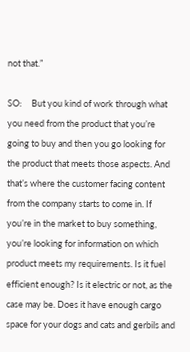not that.”

SO:     But you kind of work through what you need from the product that you’re going to buy and then you go looking for the product that meets those aspects. And that’s where the customer facing content from the company starts to come in. If you’re in the market to buy something, you’re looking for information on which product meets my requirements. Is it fuel efficient enough? Is it electric or not, as the case may be. Does it have enough cargo space for your dogs and cats and gerbils and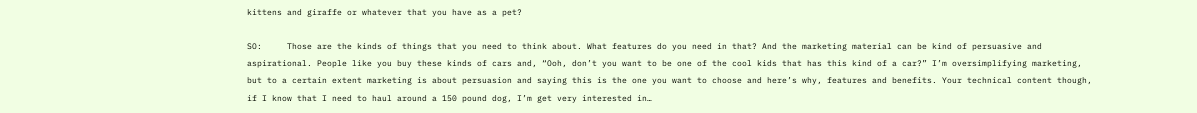kittens and giraffe or whatever that you have as a pet?

SO:     Those are the kinds of things that you need to think about. What features do you need in that? And the marketing material can be kind of persuasive and aspirational. People like you buy these kinds of cars and, “Ooh, don’t you want to be one of the cool kids that has this kind of a car?” I’m oversimplifying marketing, but to a certain extent marketing is about persuasion and saying this is the one you want to choose and here’s why, features and benefits. Your technical content though, if I know that I need to haul around a 150 pound dog, I’m get very interested in…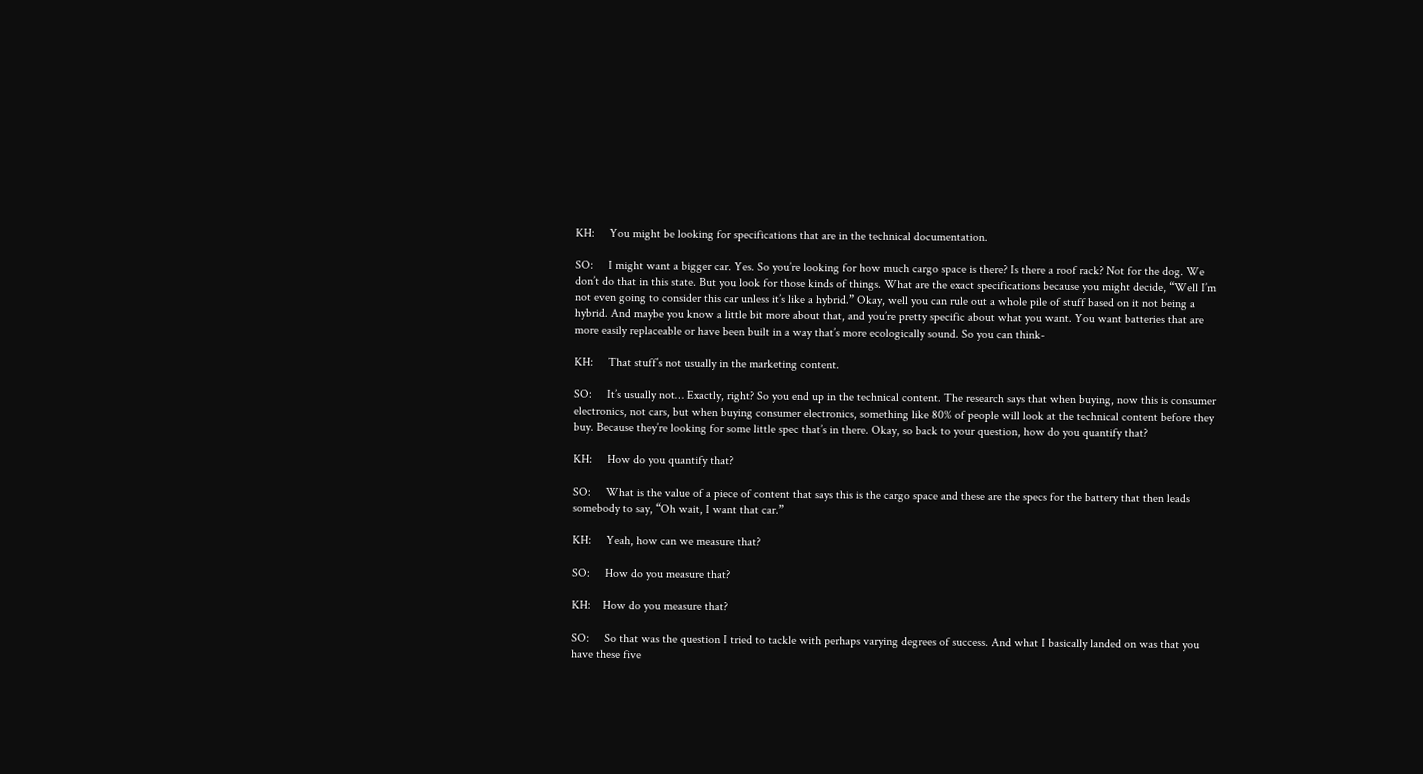KH:     You might be looking for specifications that are in the technical documentation.

SO:     I might want a bigger car. Yes. So you’re looking for how much cargo space is there? Is there a roof rack? Not for the dog. We don’t do that in this state. But you look for those kinds of things. What are the exact specifications because you might decide, “Well I’m not even going to consider this car unless it’s like a hybrid.” Okay, well you can rule out a whole pile of stuff based on it not being a hybrid. And maybe you know a little bit more about that, and you’re pretty specific about what you want. You want batteries that are more easily replaceable or have been built in a way that’s more ecologically sound. So you can think-

KH:     That stuff’s not usually in the marketing content.

SO:     It’s usually not… Exactly, right? So you end up in the technical content. The research says that when buying, now this is consumer electronics, not cars, but when buying consumer electronics, something like 80% of people will look at the technical content before they buy. Because they’re looking for some little spec that’s in there. Okay, so back to your question, how do you quantify that?

KH:     How do you quantify that?

SO:     What is the value of a piece of content that says this is the cargo space and these are the specs for the battery that then leads somebody to say, “Oh wait, I want that car.”

KH:     Yeah, how can we measure that?

SO:     How do you measure that?

KH:    How do you measure that?

SO:     So that was the question I tried to tackle with perhaps varying degrees of success. And what I basically landed on was that you have these five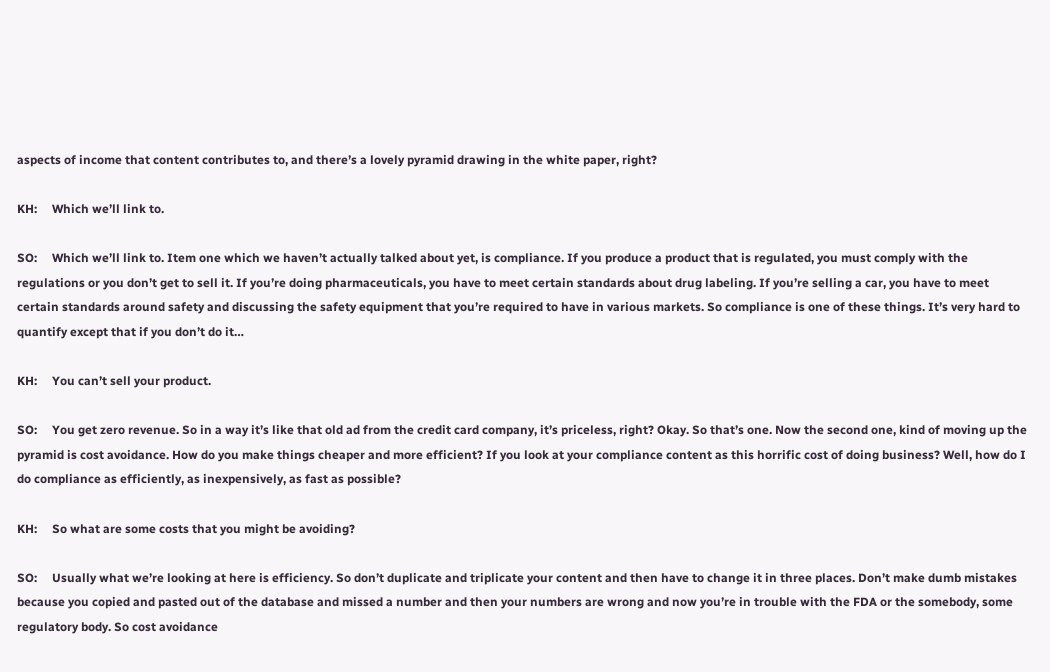aspects of income that content contributes to, and there’s a lovely pyramid drawing in the white paper, right?

KH:     Which we’ll link to.

SO:     Which we’ll link to. Item one which we haven’t actually talked about yet, is compliance. If you produce a product that is regulated, you must comply with the regulations or you don’t get to sell it. If you’re doing pharmaceuticals, you have to meet certain standards about drug labeling. If you’re selling a car, you have to meet certain standards around safety and discussing the safety equipment that you’re required to have in various markets. So compliance is one of these things. It’s very hard to quantify except that if you don’t do it…

KH:     You can’t sell your product.

SO:     You get zero revenue. So in a way it’s like that old ad from the credit card company, it’s priceless, right? Okay. So that’s one. Now the second one, kind of moving up the pyramid is cost avoidance. How do you make things cheaper and more efficient? If you look at your compliance content as this horrific cost of doing business? Well, how do I do compliance as efficiently, as inexpensively, as fast as possible?

KH:     So what are some costs that you might be avoiding?

SO:     Usually what we’re looking at here is efficiency. So don’t duplicate and triplicate your content and then have to change it in three places. Don’t make dumb mistakes because you copied and pasted out of the database and missed a number and then your numbers are wrong and now you’re in trouble with the FDA or the somebody, some regulatory body. So cost avoidance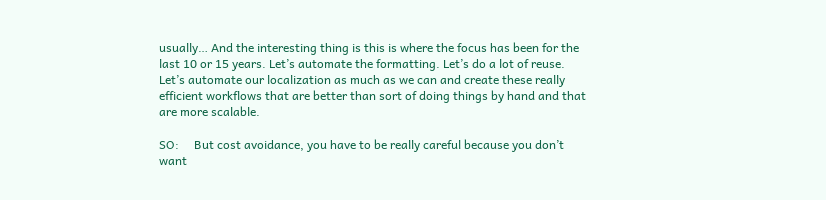usually… And the interesting thing is this is where the focus has been for the last 10 or 15 years. Let’s automate the formatting. Let’s do a lot of reuse. Let’s automate our localization as much as we can and create these really efficient workflows that are better than sort of doing things by hand and that are more scalable.

SO:     But cost avoidance, you have to be really careful because you don’t want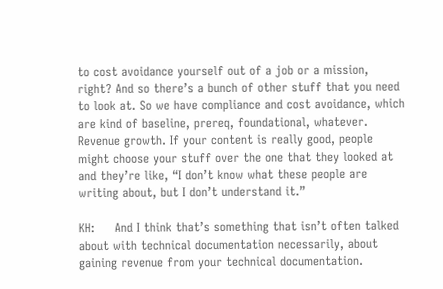to cost avoidance yourself out of a job or a mission, right? And so there’s a bunch of other stuff that you need to look at. So we have compliance and cost avoidance, which are kind of baseline, prereq, foundational, whatever. Revenue growth. If your content is really good, people might choose your stuff over the one that they looked at and they’re like, “I don’t know what these people are writing about, but I don’t understand it.”

KH:     And I think that’s something that isn’t often talked about with technical documentation necessarily, about gaining revenue from your technical documentation.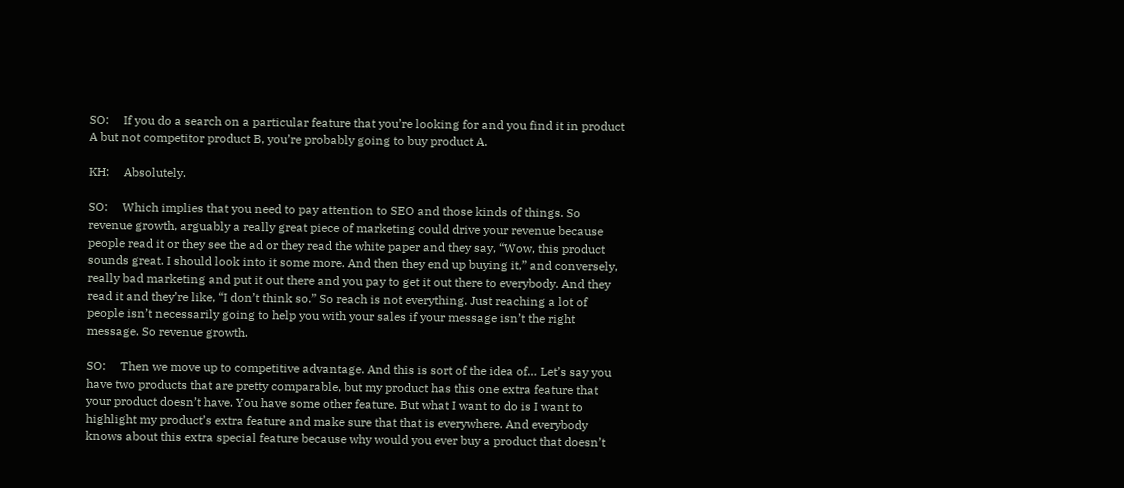SO:     If you do a search on a particular feature that you’re looking for and you find it in product A but not competitor product B, you’re probably going to buy product A.

KH:     Absolutely.

SO:     Which implies that you need to pay attention to SEO and those kinds of things. So revenue growth, arguably a really great piece of marketing could drive your revenue because people read it or they see the ad or they read the white paper and they say, “Wow, this product sounds great. I should look into it some more. And then they end up buying it,” and conversely, really bad marketing and put it out there and you pay to get it out there to everybody. And they read it and they’re like, “I don’t think so.” So reach is not everything. Just reaching a lot of people isn’t necessarily going to help you with your sales if your message isn’t the right message. So revenue growth.

SO:     Then we move up to competitive advantage. And this is sort of the idea of… Let’s say you have two products that are pretty comparable, but my product has this one extra feature that your product doesn’t have. You have some other feature. But what I want to do is I want to highlight my product’s extra feature and make sure that that is everywhere. And everybody knows about this extra special feature because why would you ever buy a product that doesn’t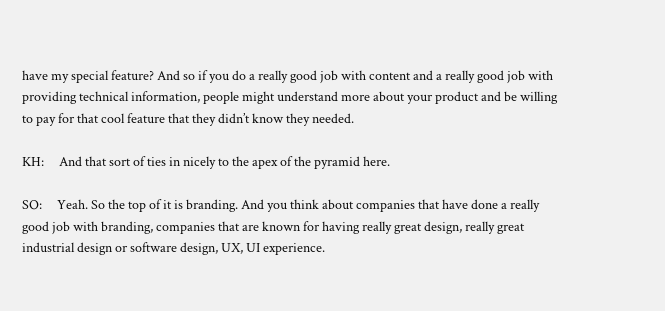have my special feature? And so if you do a really good job with content and a really good job with providing technical information, people might understand more about your product and be willing to pay for that cool feature that they didn’t know they needed.

KH:     And that sort of ties in nicely to the apex of the pyramid here.

SO:     Yeah. So the top of it is branding. And you think about companies that have done a really good job with branding, companies that are known for having really great design, really great industrial design or software design, UX, UI experience.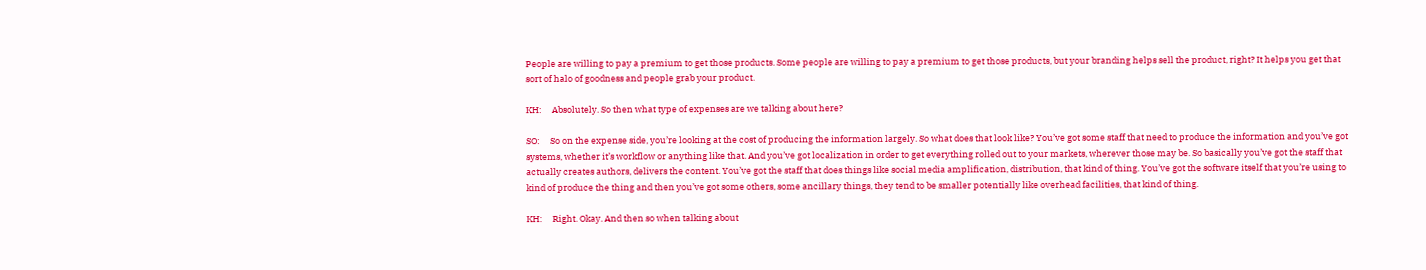People are willing to pay a premium to get those products. Some people are willing to pay a premium to get those products, but your branding helps sell the product, right? It helps you get that sort of halo of goodness and people grab your product.

KH:     Absolutely. So then what type of expenses are we talking about here?

SO:     So on the expense side, you’re looking at the cost of producing the information largely. So what does that look like? You’ve got some staff that need to produce the information and you’ve got systems, whether it’s workflow or anything like that. And you’ve got localization in order to get everything rolled out to your markets, wherever those may be. So basically you’ve got the staff that actually creates authors, delivers the content. You’ve got the staff that does things like social media amplification, distribution, that kind of thing. You’ve got the software itself that you’re using to kind of produce the thing and then you’ve got some others, some ancillary things, they tend to be smaller potentially like overhead facilities, that kind of thing.

KH:     Right. Okay. And then so when talking about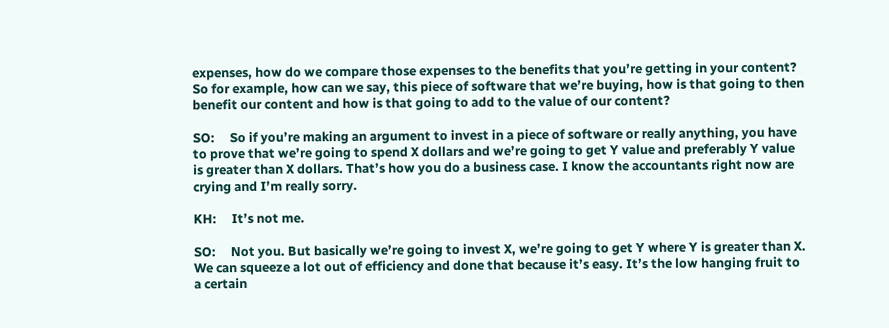expenses, how do we compare those expenses to the benefits that you’re getting in your content? So for example, how can we say, this piece of software that we’re buying, how is that going to then benefit our content and how is that going to add to the value of our content?

SO:     So if you’re making an argument to invest in a piece of software or really anything, you have to prove that we’re going to spend X dollars and we’re going to get Y value and preferably Y value is greater than X dollars. That’s how you do a business case. I know the accountants right now are crying and I’m really sorry.

KH:     It’s not me.

SO:     Not you. But basically we’re going to invest X, we’re going to get Y where Y is greater than X. We can squeeze a lot out of efficiency and done that because it’s easy. It’s the low hanging fruit to a certain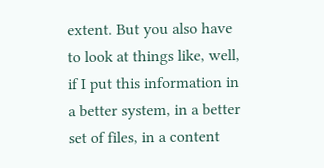extent. But you also have to look at things like, well, if I put this information in a better system, in a better set of files, in a content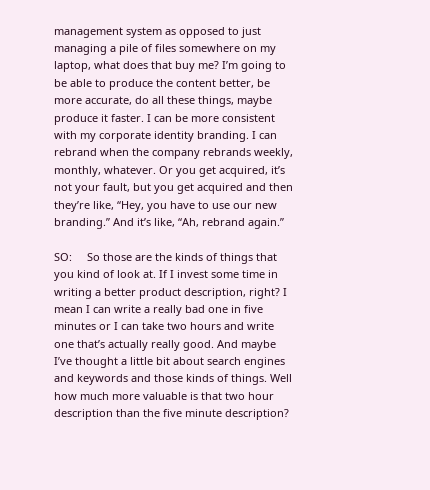management system as opposed to just managing a pile of files somewhere on my laptop, what does that buy me? I’m going to be able to produce the content better, be more accurate, do all these things, maybe produce it faster. I can be more consistent with my corporate identity branding. I can rebrand when the company rebrands weekly, monthly, whatever. Or you get acquired, it’s not your fault, but you get acquired and then they’re like, “Hey, you have to use our new branding.” And it’s like, “Ah, rebrand again.”

SO:     So those are the kinds of things that you kind of look at. If I invest some time in writing a better product description, right? I mean I can write a really bad one in five minutes or I can take two hours and write one that’s actually really good. And maybe I’ve thought a little bit about search engines and keywords and those kinds of things. Well how much more valuable is that two hour description than the five minute description?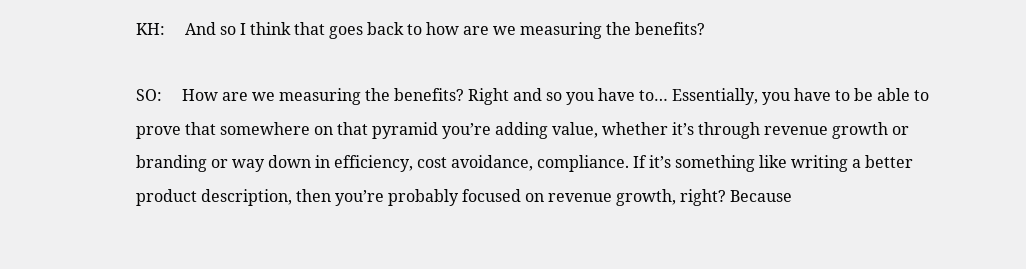KH:     And so I think that goes back to how are we measuring the benefits?

SO:     How are we measuring the benefits? Right and so you have to… Essentially, you have to be able to prove that somewhere on that pyramid you’re adding value, whether it’s through revenue growth or branding or way down in efficiency, cost avoidance, compliance. If it’s something like writing a better product description, then you’re probably focused on revenue growth, right? Because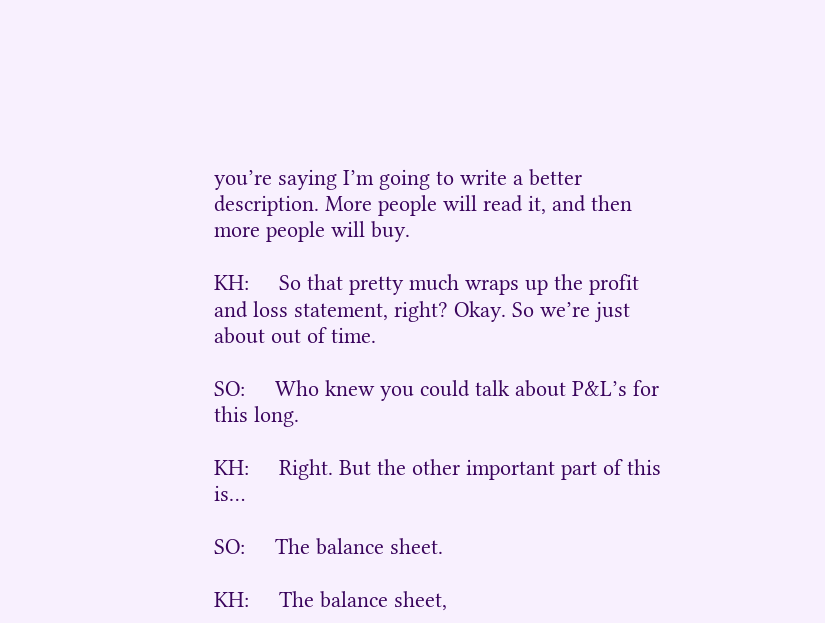you’re saying I’m going to write a better description. More people will read it, and then more people will buy.

KH:     So that pretty much wraps up the profit and loss statement, right? Okay. So we’re just about out of time.

SO:     Who knew you could talk about P&L’s for this long.

KH:     Right. But the other important part of this is…

SO:     The balance sheet.

KH:     The balance sheet,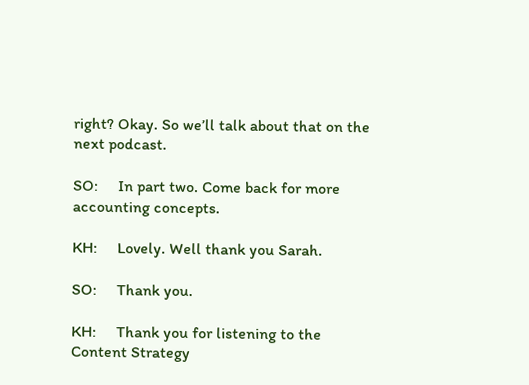right? Okay. So we’ll talk about that on the next podcast.

SO:     In part two. Come back for more accounting concepts.

KH:     Lovely. Well thank you Sarah.

SO:     Thank you.

KH:     Thank you for listening to the Content Strategy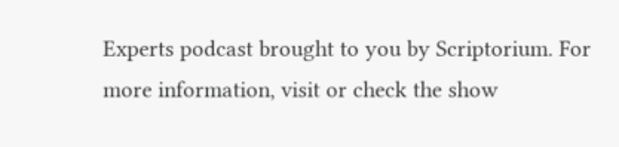Experts podcast brought to you by Scriptorium. For more information, visit or check the show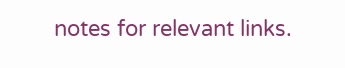notes for relevant links.